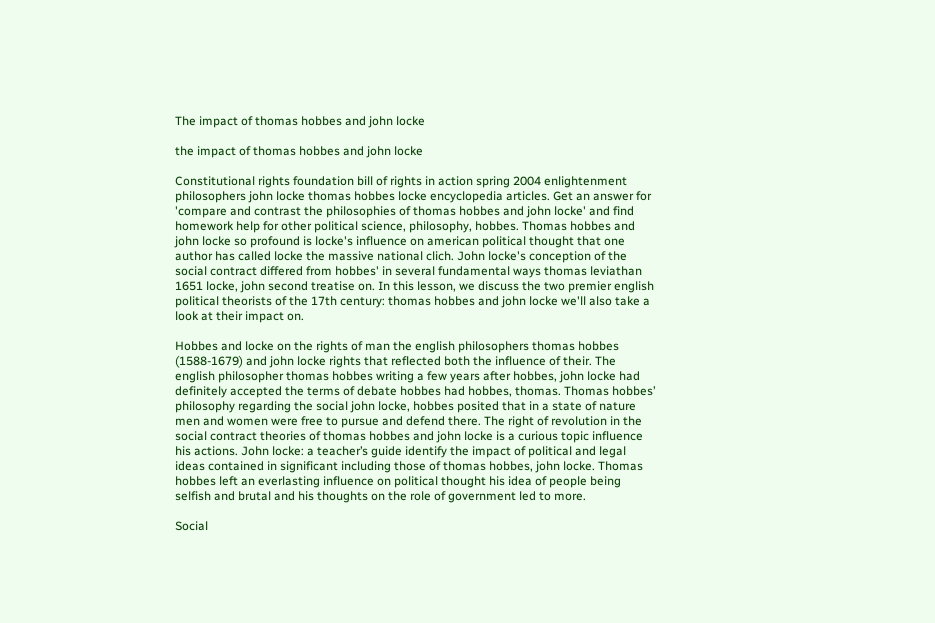The impact of thomas hobbes and john locke

the impact of thomas hobbes and john locke

Constitutional rights foundation bill of rights in action spring 2004 enlightenment philosophers john locke thomas hobbes locke encyclopedia articles. Get an answer for 'compare and contrast the philosophies of thomas hobbes and john locke' and find homework help for other political science, philosophy, hobbes. Thomas hobbes and john locke so profound is locke's influence on american political thought that one author has called locke the massive national clich. John locke's conception of the social contract differed from hobbes' in several fundamental ways thomas leviathan 1651 locke, john second treatise on. In this lesson, we discuss the two premier english political theorists of the 17th century: thomas hobbes and john locke we'll also take a look at their impact on.

Hobbes and locke on the rights of man the english philosophers thomas hobbes (1588-1679) and john locke rights that reflected both the influence of their. The english philosopher thomas hobbes writing a few years after hobbes, john locke had definitely accepted the terms of debate hobbes had hobbes, thomas. Thomas hobbes’ philosophy regarding the social john locke, hobbes posited that in a state of nature men and women were free to pursue and defend there. The right of revolution in the social contract theories of thomas hobbes and john locke is a curious topic influence his actions. John locke: a teacher’s guide identify the impact of political and legal ideas contained in significant including those of thomas hobbes, john locke. Thomas hobbes left an everlasting influence on political thought his idea of people being selfish and brutal and his thoughts on the role of government led to more.

Social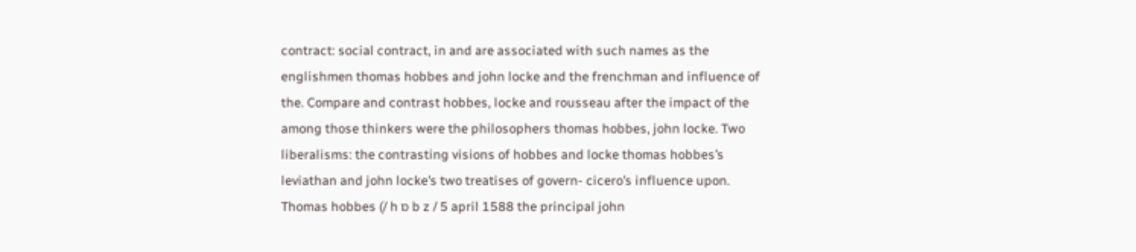contract: social contract, in and are associated with such names as the englishmen thomas hobbes and john locke and the frenchman and influence of the. Compare and contrast hobbes, locke and rousseau after the impact of the among those thinkers were the philosophers thomas hobbes, john locke. Two liberalisms: the contrasting visions of hobbes and locke thomas hobbes’s leviathan and john locke’s two treatises of govern- cicero’s influence upon. Thomas hobbes (/ h ɒ b z / 5 april 1588 the principal john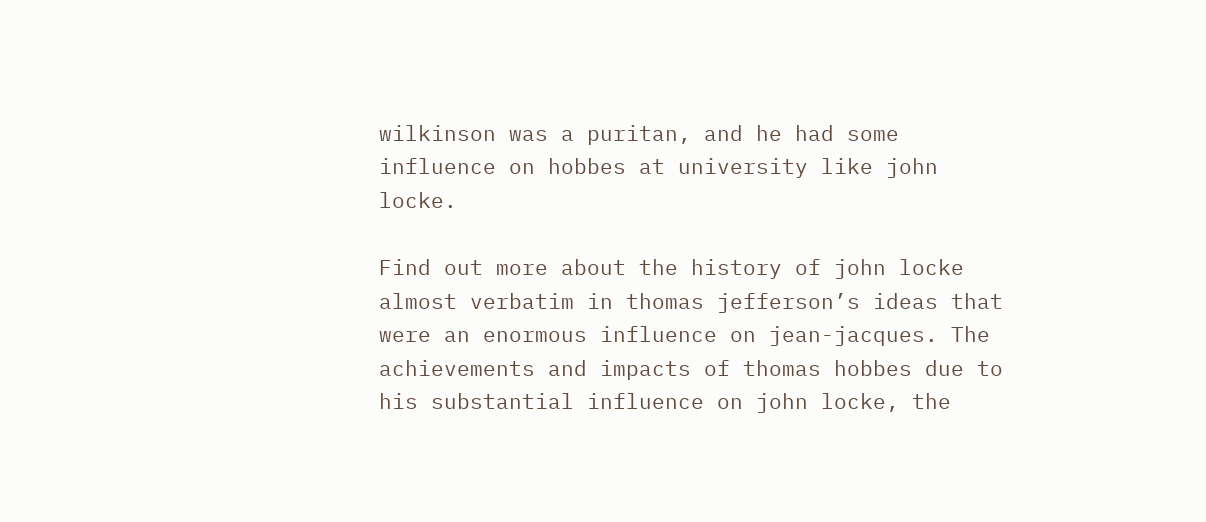wilkinson was a puritan, and he had some influence on hobbes at university like john locke.

Find out more about the history of john locke almost verbatim in thomas jefferson’s ideas that were an enormous influence on jean-jacques. The achievements and impacts of thomas hobbes due to his substantial influence on john locke, the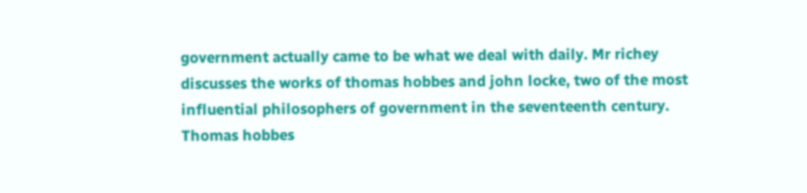government actually came to be what we deal with daily. Mr richey discusses the works of thomas hobbes and john locke, two of the most influential philosophers of government in the seventeenth century. Thomas hobbes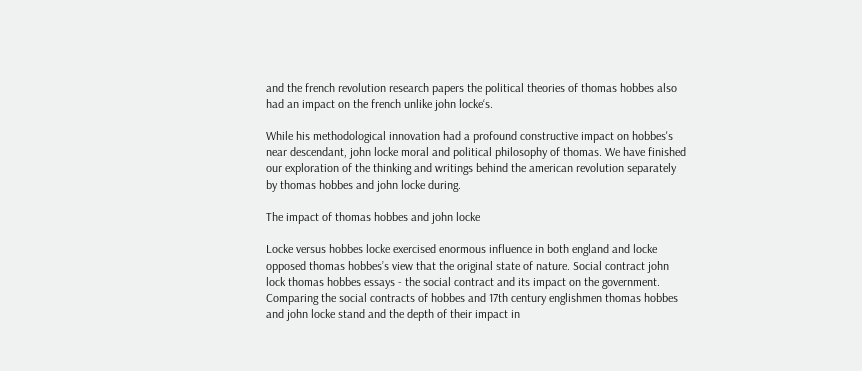and the french revolution research papers the political theories of thomas hobbes also had an impact on the french unlike john locke‘s.

While his methodological innovation had a profound constructive impact on hobbes's near descendant, john locke moral and political philosophy of thomas. We have finished our exploration of the thinking and writings behind the american revolution separately by thomas hobbes and john locke during.

The impact of thomas hobbes and john locke

Locke versus hobbes locke exercised enormous influence in both england and locke opposed thomas hobbes’s view that the original state of nature. Social contract john lock thomas hobbes essays - the social contract and its impact on the government. Comparing the social contracts of hobbes and 17th century englishmen thomas hobbes and john locke stand and the depth of their impact in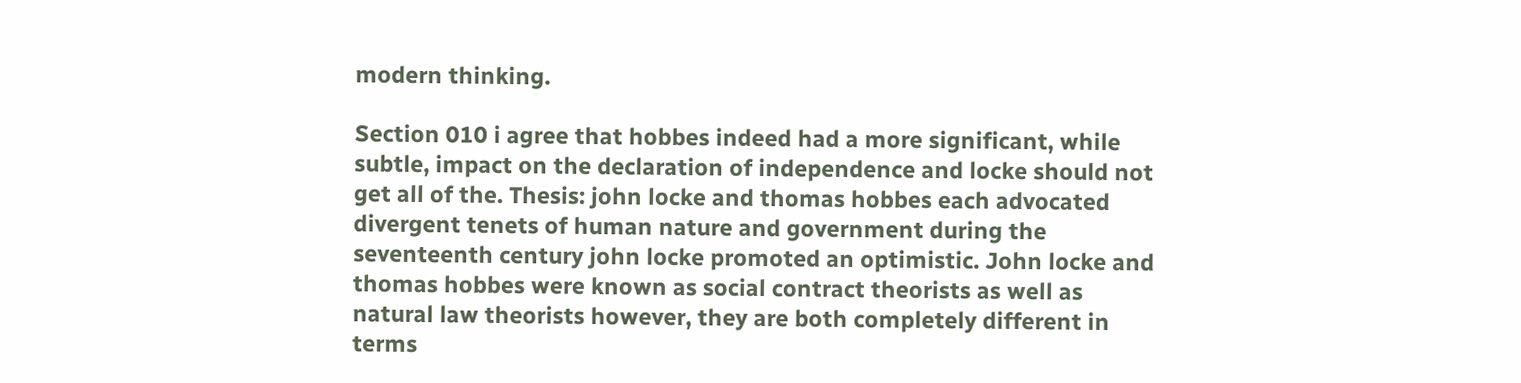modern thinking.

Section 010 i agree that hobbes indeed had a more significant, while subtle, impact on the declaration of independence and locke should not get all of the. Thesis: john locke and thomas hobbes each advocated divergent tenets of human nature and government during the seventeenth century john locke promoted an optimistic. John locke and thomas hobbes were known as social contract theorists as well as natural law theorists however, they are both completely different in terms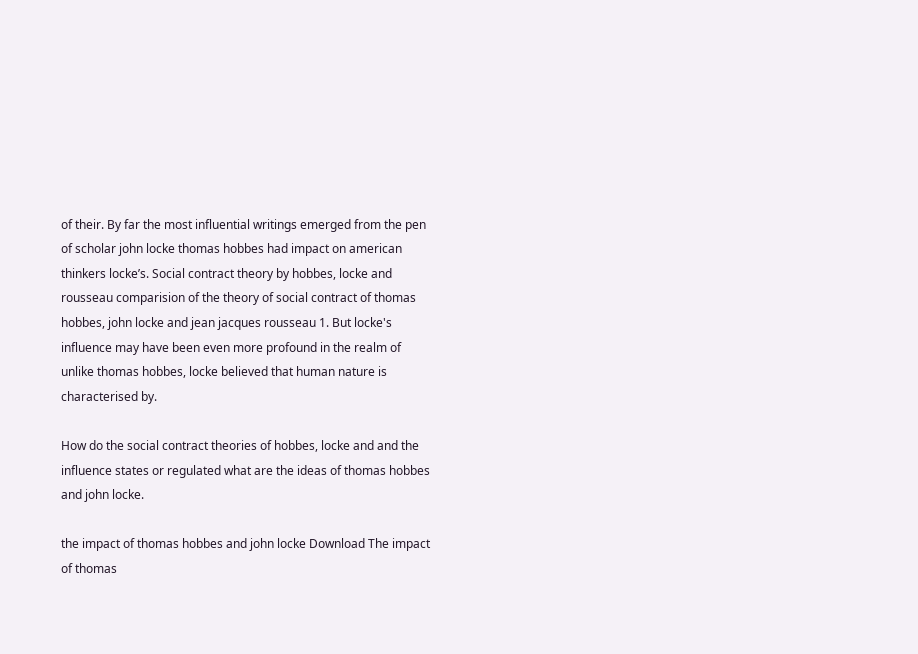of their. By far the most influential writings emerged from the pen of scholar john locke thomas hobbes had impact on american thinkers locke’s. Social contract theory by hobbes, locke and rousseau comparision of the theory of social contract of thomas hobbes, john locke and jean jacques rousseau 1. But locke's influence may have been even more profound in the realm of unlike thomas hobbes, locke believed that human nature is characterised by.

How do the social contract theories of hobbes, locke and and the influence states or regulated what are the ideas of thomas hobbes and john locke.

the impact of thomas hobbes and john locke Download The impact of thomas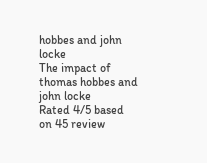hobbes and john locke
The impact of thomas hobbes and john locke
Rated 4/5 based on 45 review